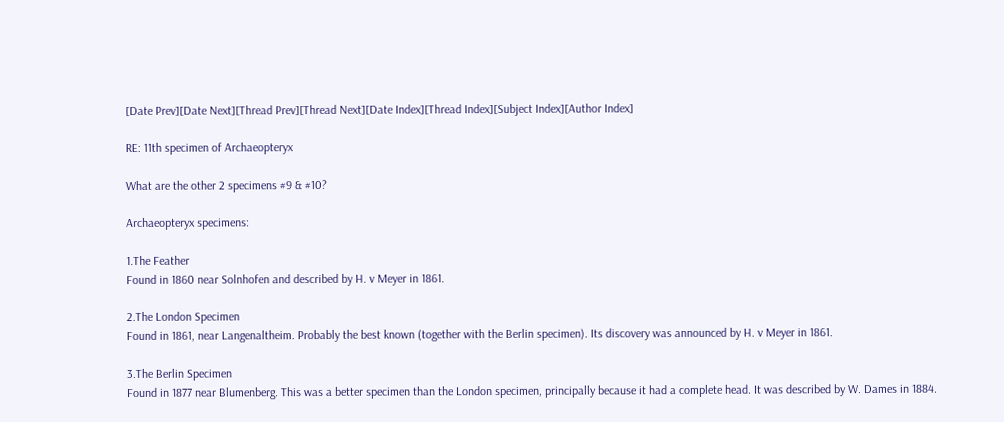[Date Prev][Date Next][Thread Prev][Thread Next][Date Index][Thread Index][Subject Index][Author Index]

RE: 11th specimen of Archaeopteryx

What are the other 2 specimens #9 & #10?

Archaeopteryx specimens:

1.The Feather
Found in 1860 near Solnhofen and described by H. v Meyer in 1861.

2.The London Specimen
Found in 1861, near Langenaltheim. Probably the best known (together with the Berlin specimen). Its discovery was announced by H. v Meyer in 1861.

3.The Berlin Specimen
Found in 1877 near Blumenberg. This was a better specimen than the London specimen, principally because it had a complete head. It was described by W. Dames in 1884.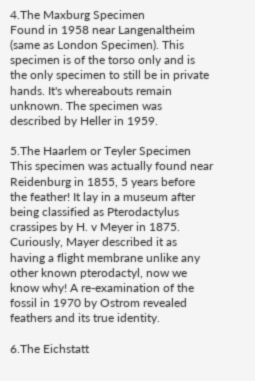4.The Maxburg Specimen
Found in 1958 near Langenaltheim (same as London Specimen). This specimen is of the torso only and is the only specimen to still be in private hands. It's whereabouts remain unknown. The specimen was described by Heller in 1959.

5.The Haarlem or Teyler Specimen
This specimen was actually found near Reidenburg in 1855, 5 years before the feather! It lay in a museum after being classified as Pterodactylus crassipes by H. v Meyer in 1875. Curiously, Mayer described it as having a flight membrane unlike any other known pterodactyl, now we know why! A re-examination of the fossil in 1970 by Ostrom revealed feathers and its true identity.

6.The Eichstatt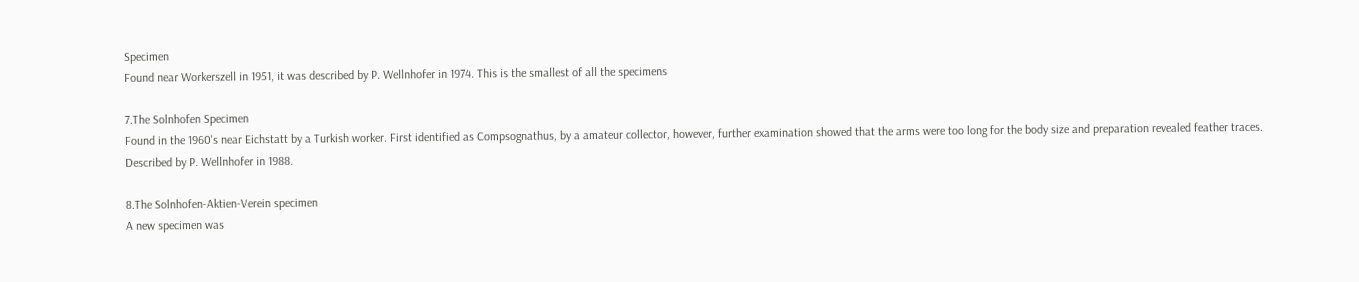Specimen
Found near Workerszell in 1951, it was described by P. Wellnhofer in 1974. This is the smallest of all the specimens

7.The Solnhofen Specimen
Found in the 1960's near Eichstatt by a Turkish worker. First identified as Compsognathus, by a amateur collector, however, further examination showed that the arms were too long for the body size and preparation revealed feather traces. Described by P. Wellnhofer in 1988.

8.The Solnhofen-Aktien-Verein specimen
A new specimen was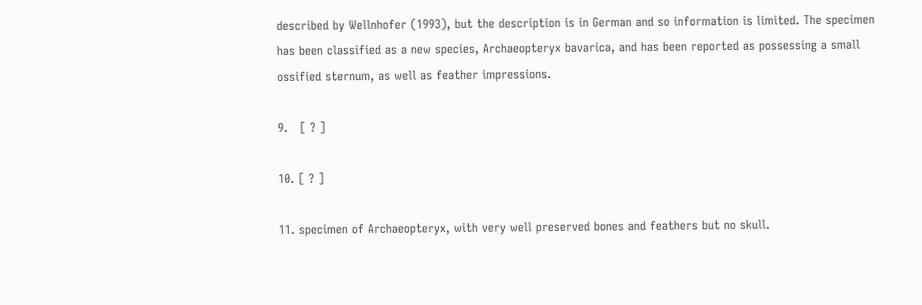described by Wellnhofer (1993), but the description is in German and so information is limited. The specimen has been classified as a new species, Archaeopteryx bavarica, and has been reported as possessing a small ossified sternum, as well as feather impressions.

9.   [ ? ]

10. [ ? ]

11. specimen of Archaeopteryx, with very well preserved bones and feathers but no skull.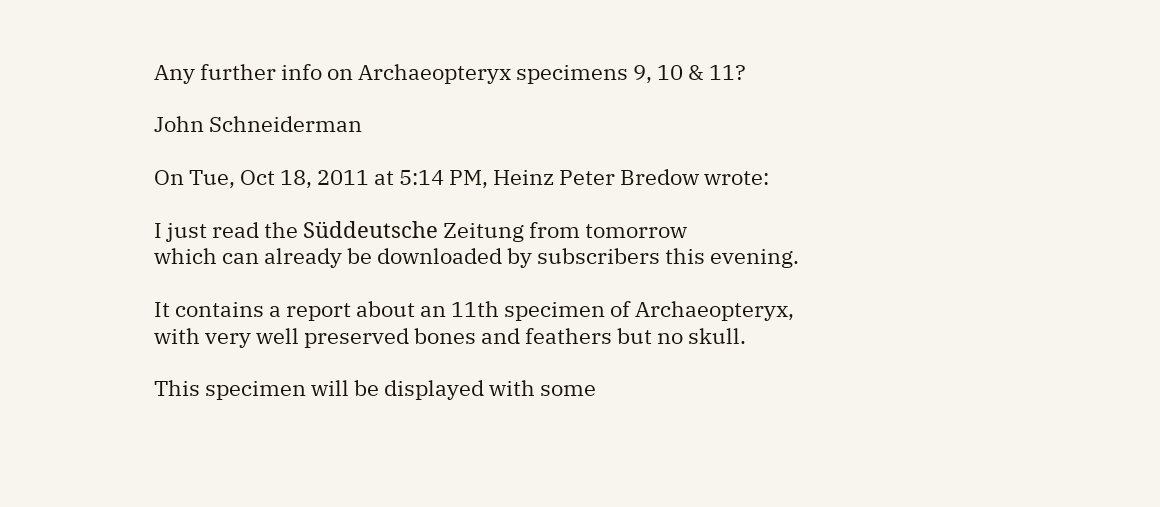Any further info on Archaeopteryx specimens 9, 10 & 11?

John Schneiderman

On Tue, Oct 18, 2011 at 5:14 PM, Heinz Peter Bredow wrote:

I just read the Süddeutsche Zeitung from tomorrow
which can already be downloaded by subscribers this evening.

It contains a report about an 11th specimen of Archaeopteryx,
with very well preserved bones and feathers but no skull.

This specimen will be displayed with some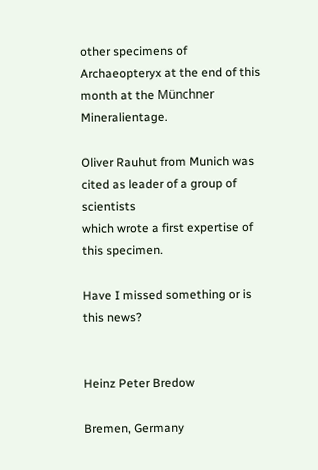other specimens of Archaeopteryx at the end of this month at the Münchner Mineralientage.

Oliver Rauhut from Munich was cited as leader of a group of scientists
which wrote a first expertise of this specimen.

Have I missed something or is this news?


Heinz Peter Bredow

Bremen, Germany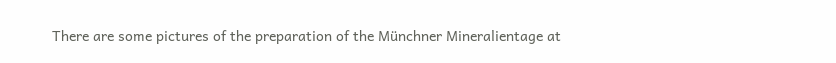There are some pictures of the preparation of the Münchner Mineralientage at